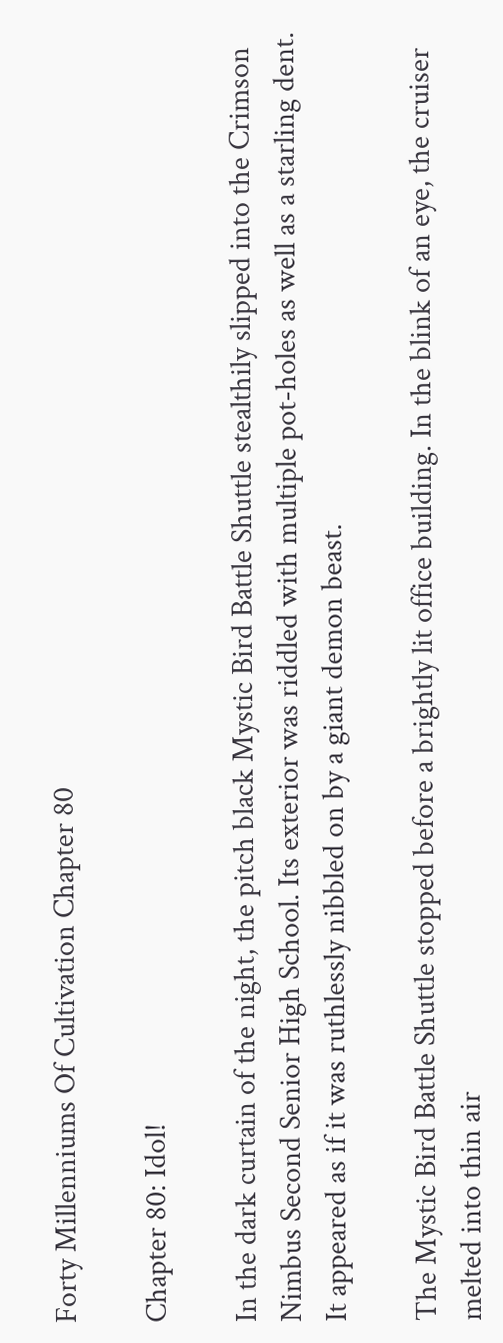Forty Millenniums Of Cultivation Chapter 80

Chapter 80: Idol!

In the dark curtain of the night, the pitch black Mystic Bird Battle Shuttle stealthily slipped into the Crimson Nimbus Second Senior High School. Its exterior was riddled with multiple pot-holes as well as a starling dent. It appeared as if it was ruthlessly nibbled on by a giant demon beast.

The Mystic Bird Battle Shuttle stopped before a brightly lit office building. In the blink of an eye, the cruiser melted into thin air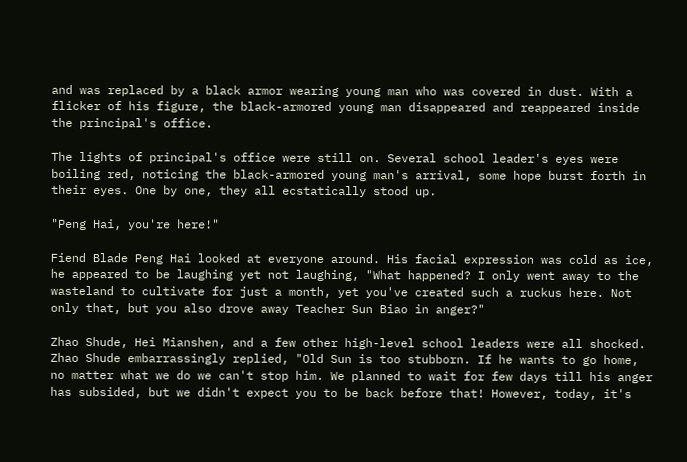and was replaced by a black armor wearing young man who was covered in dust. With a flicker of his figure, the black-armored young man disappeared and reappeared inside the principal's office.

The lights of principal's office were still on. Several school leader's eyes were boiling red, noticing the black-armored young man's arrival, some hope burst forth in their eyes. One by one, they all ecstatically stood up.

"Peng Hai, you're here!"

Fiend Blade Peng Hai looked at everyone around. His facial expression was cold as ice, he appeared to be laughing yet not laughing, "What happened? I only went away to the wasteland to cultivate for just a month, yet you've created such a ruckus here. Not only that, but you also drove away Teacher Sun Biao in anger?"

Zhao Shude, Hei Mianshen, and a few other high-level school leaders were all shocked. Zhao Shude embarrassingly replied, "Old Sun is too stubborn. If he wants to go home, no matter what we do we can't stop him. We planned to wait for few days till his anger has subsided, but we didn't expect you to be back before that! However, today, it's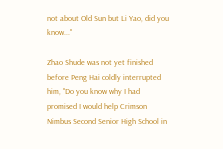not about Old Sun but Li Yao, did you know..."

Zhao Shude was not yet finished before Peng Hai coldly interrupted him, "Do you know why I had promised I would help Crimson Nimbus Second Senior High School in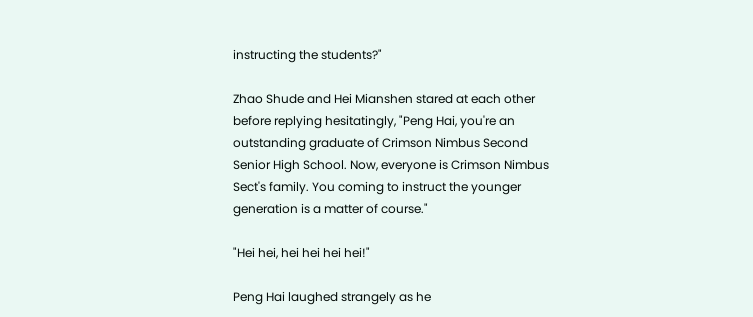instructing the students?"

Zhao Shude and Hei Mianshen stared at each other before replying hesitatingly, "Peng Hai, you're an outstanding graduate of Crimson Nimbus Second Senior High School. Now, everyone is Crimson Nimbus Sect's family. You coming to instruct the younger generation is a matter of course."

"Hei hei, hei hei hei hei!"

Peng Hai laughed strangely as he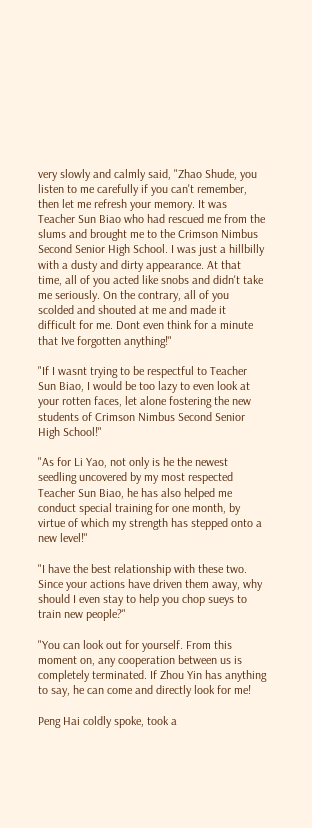very slowly and calmly said, "Zhao Shude, you listen to me carefully if you can't remember, then let me refresh your memory. It was Teacher Sun Biao who had rescued me from the slums and brought me to the Crimson Nimbus Second Senior High School. I was just a hillbilly with a dusty and dirty appearance. At that time, all of you acted like snobs and didn't take me seriously. On the contrary, all of you scolded and shouted at me and made it difficult for me. Dont even think for a minute that Ive forgotten anything!"

"If I wasnt trying to be respectful to Teacher Sun Biao, I would be too lazy to even look at your rotten faces, let alone fostering the new students of Crimson Nimbus Second Senior High School!"

"As for Li Yao, not only is he the newest seedling uncovered by my most respected Teacher Sun Biao, he has also helped me conduct special training for one month, by virtue of which my strength has stepped onto a new level!"

"I have the best relationship with these two. Since your actions have driven them away, why should I even stay to help you chop sueys to train new people?"

"You can look out for yourself. From this moment on, any cooperation between us is completely terminated. If Zhou Yin has anything to say, he can come and directly look for me!

Peng Hai coldly spoke, took a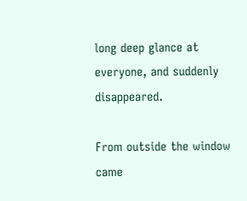long deep glance at everyone, and suddenly disappeared.

From outside the window came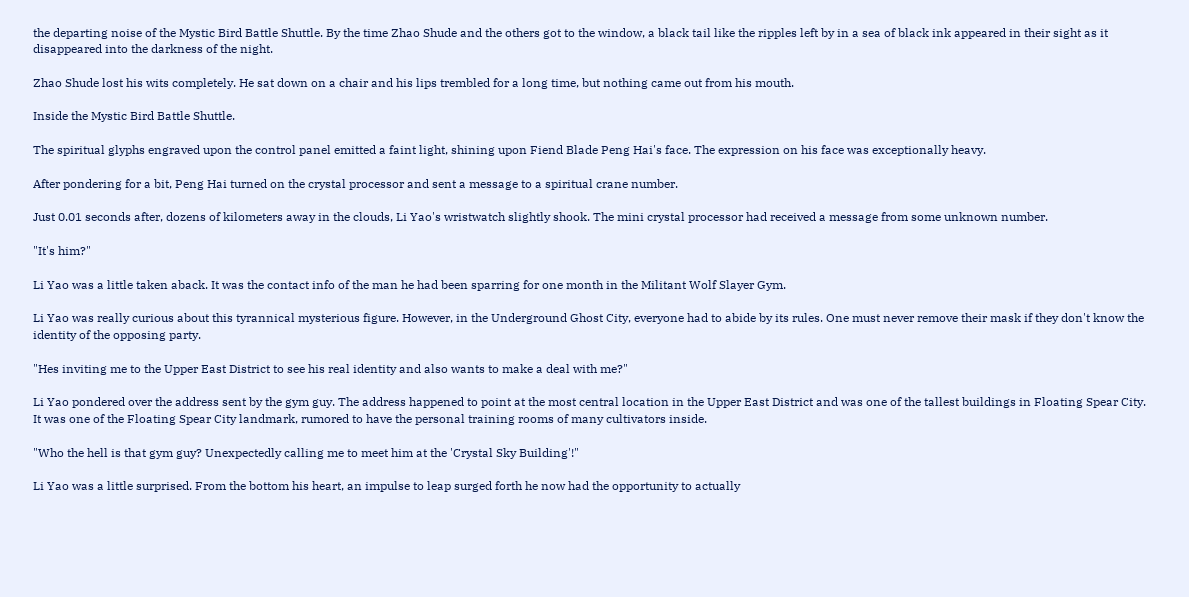the departing noise of the Mystic Bird Battle Shuttle. By the time Zhao Shude and the others got to the window, a black tail like the ripples left by in a sea of black ink appeared in their sight as it disappeared into the darkness of the night.

Zhao Shude lost his wits completely. He sat down on a chair and his lips trembled for a long time, but nothing came out from his mouth.

Inside the Mystic Bird Battle Shuttle.

The spiritual glyphs engraved upon the control panel emitted a faint light, shining upon Fiend Blade Peng Hai's face. The expression on his face was exceptionally heavy.

After pondering for a bit, Peng Hai turned on the crystal processor and sent a message to a spiritual crane number.

Just 0.01 seconds after, dozens of kilometers away in the clouds, Li Yao's wristwatch slightly shook. The mini crystal processor had received a message from some unknown number.

"It's him?"

Li Yao was a little taken aback. It was the contact info of the man he had been sparring for one month in the Militant Wolf Slayer Gym.

Li Yao was really curious about this tyrannical mysterious figure. However, in the Underground Ghost City, everyone had to abide by its rules. One must never remove their mask if they don't know the identity of the opposing party.

"Hes inviting me to the Upper East District to see his real identity and also wants to make a deal with me?"

Li Yao pondered over the address sent by the gym guy. The address happened to point at the most central location in the Upper East District and was one of the tallest buildings in Floating Spear City. It was one of the Floating Spear City landmark, rumored to have the personal training rooms of many cultivators inside.

"Who the hell is that gym guy? Unexpectedly calling me to meet him at the 'Crystal Sky Building'!"

Li Yao was a little surprised. From the bottom his heart, an impulse to leap surged forth he now had the opportunity to actually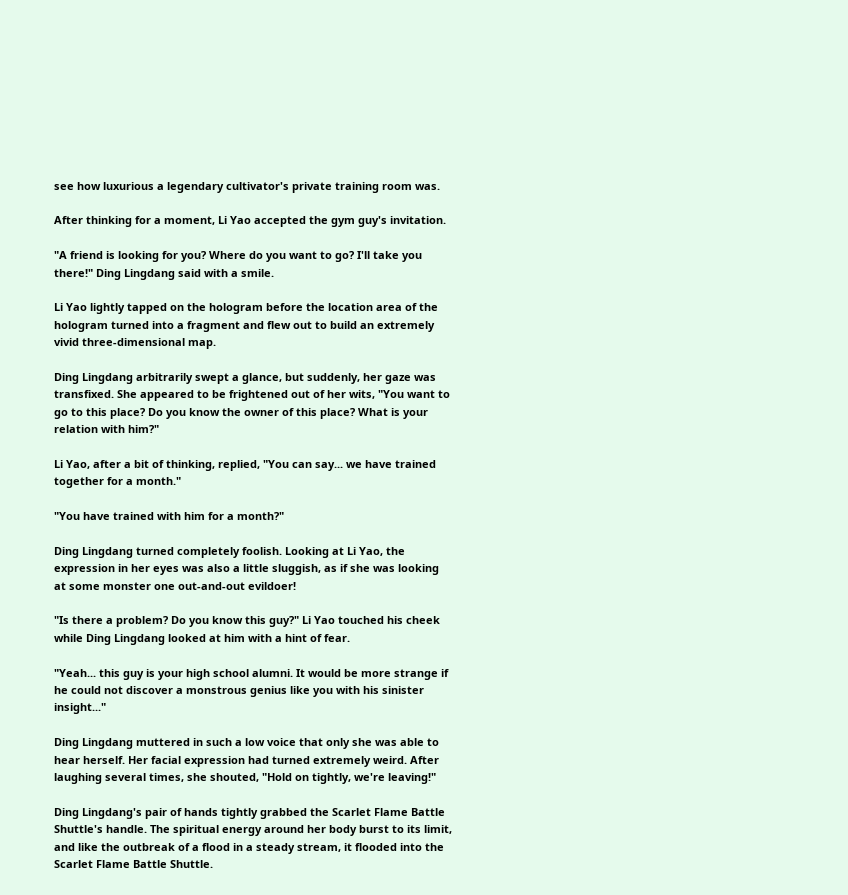see how luxurious a legendary cultivator's private training room was.

After thinking for a moment, Li Yao accepted the gym guy's invitation.

"A friend is looking for you? Where do you want to go? I'll take you there!" Ding Lingdang said with a smile.

Li Yao lightly tapped on the hologram before the location area of the hologram turned into a fragment and flew out to build an extremely vivid three-dimensional map.

Ding Lingdang arbitrarily swept a glance, but suddenly, her gaze was transfixed. She appeared to be frightened out of her wits, "You want to go to this place? Do you know the owner of this place? What is your relation with him?"

Li Yao, after a bit of thinking, replied, "You can say... we have trained together for a month."

"You have trained with him for a month?"

Ding Lingdang turned completely foolish. Looking at Li Yao, the expression in her eyes was also a little sluggish, as if she was looking at some monster one out-and-out evildoer!

"Is there a problem? Do you know this guy?" Li Yao touched his cheek while Ding Lingdang looked at him with a hint of fear.

"Yeah... this guy is your high school alumni. It would be more strange if he could not discover a monstrous genius like you with his sinister insight..."

Ding Lingdang muttered in such a low voice that only she was able to hear herself. Her facial expression had turned extremely weird. After laughing several times, she shouted, "Hold on tightly, we're leaving!"

Ding Lingdang's pair of hands tightly grabbed the Scarlet Flame Battle Shuttle's handle. The spiritual energy around her body burst to its limit, and like the outbreak of a flood in a steady stream, it flooded into the Scarlet Flame Battle Shuttle.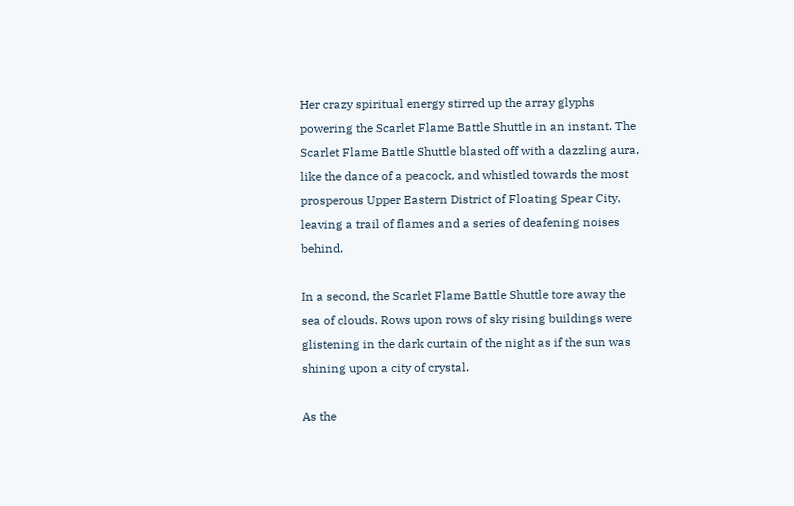Her crazy spiritual energy stirred up the array glyphs powering the Scarlet Flame Battle Shuttle in an instant. The Scarlet Flame Battle Shuttle blasted off with a dazzling aura, like the dance of a peacock, and whistled towards the most prosperous Upper Eastern District of Floating Spear City, leaving a trail of flames and a series of deafening noises behind.

In a second, the Scarlet Flame Battle Shuttle tore away the sea of clouds. Rows upon rows of sky rising buildings were glistening in the dark curtain of the night as if the sun was shining upon a city of crystal.

As the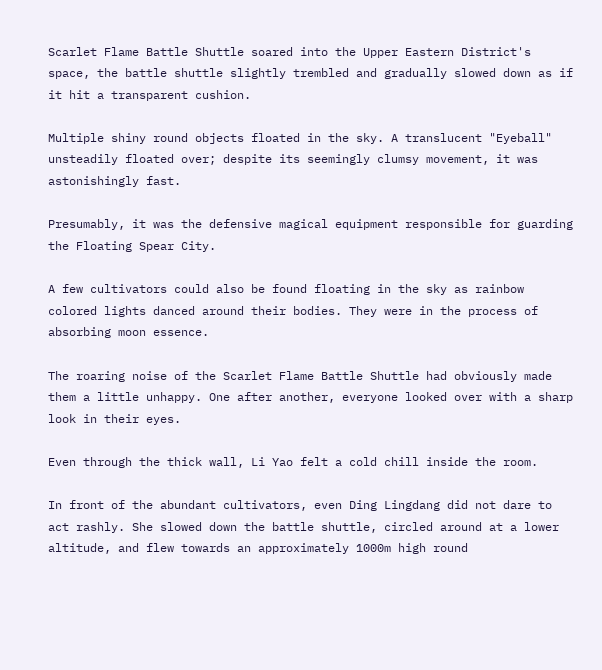Scarlet Flame Battle Shuttle soared into the Upper Eastern District's space, the battle shuttle slightly trembled and gradually slowed down as if it hit a transparent cushion.

Multiple shiny round objects floated in the sky. A translucent "Eyeball" unsteadily floated over; despite its seemingly clumsy movement, it was astonishingly fast.

Presumably, it was the defensive magical equipment responsible for guarding the Floating Spear City.

A few cultivators could also be found floating in the sky as rainbow colored lights danced around their bodies. They were in the process of absorbing moon essence.

The roaring noise of the Scarlet Flame Battle Shuttle had obviously made them a little unhappy. One after another, everyone looked over with a sharp look in their eyes.

Even through the thick wall, Li Yao felt a cold chill inside the room.

In front of the abundant cultivators, even Ding Lingdang did not dare to act rashly. She slowed down the battle shuttle, circled around at a lower altitude, and flew towards an approximately 1000m high round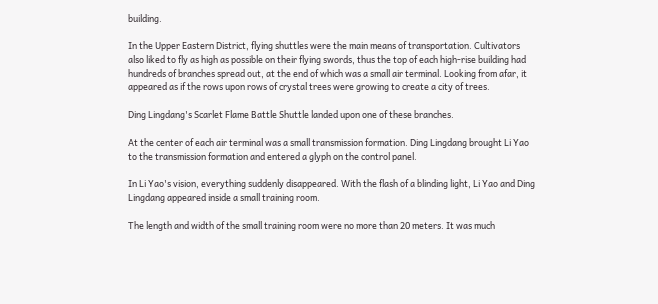building.

In the Upper Eastern District, flying shuttles were the main means of transportation. Cultivators also liked to fly as high as possible on their flying swords, thus the top of each high-rise building had hundreds of branches spread out, at the end of which was a small air terminal. Looking from afar, it appeared as if the rows upon rows of crystal trees were growing to create a city of trees.

Ding Lingdang's Scarlet Flame Battle Shuttle landed upon one of these branches.

At the center of each air terminal was a small transmission formation. Ding Lingdang brought Li Yao to the transmission formation and entered a glyph on the control panel.

In Li Yao's vision, everything suddenly disappeared. With the flash of a blinding light, Li Yao and Ding Lingdang appeared inside a small training room.

The length and width of the small training room were no more than 20 meters. It was much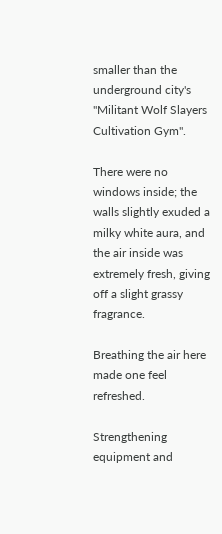smaller than the underground city's "Militant Wolf Slayers Cultivation Gym".

There were no windows inside; the walls slightly exuded a milky white aura, and the air inside was extremely fresh, giving off a slight grassy fragrance.

Breathing the air here made one feel refreshed.

Strengthening equipment and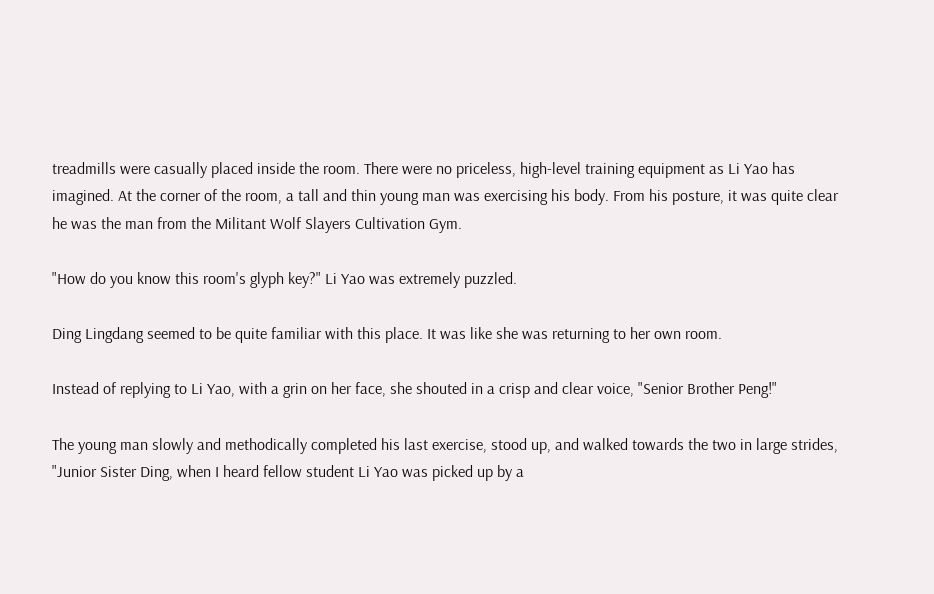treadmills were casually placed inside the room. There were no priceless, high-level training equipment as Li Yao has imagined. At the corner of the room, a tall and thin young man was exercising his body. From his posture, it was quite clear he was the man from the Militant Wolf Slayers Cultivation Gym.

"How do you know this room's glyph key?" Li Yao was extremely puzzled.

Ding Lingdang seemed to be quite familiar with this place. It was like she was returning to her own room.

Instead of replying to Li Yao, with a grin on her face, she shouted in a crisp and clear voice, "Senior Brother Peng!"

The young man slowly and methodically completed his last exercise, stood up, and walked towards the two in large strides, "Junior Sister Ding, when I heard fellow student Li Yao was picked up by a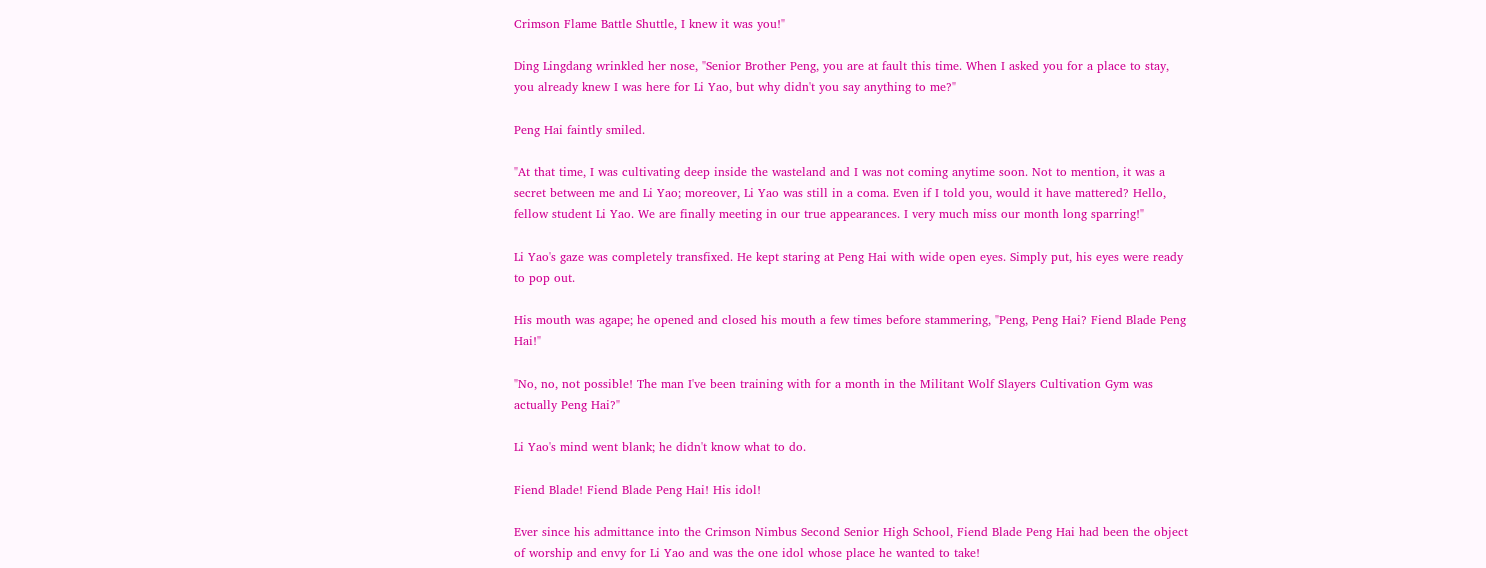Crimson Flame Battle Shuttle, I knew it was you!"

Ding Lingdang wrinkled her nose, "Senior Brother Peng, you are at fault this time. When I asked you for a place to stay, you already knew I was here for Li Yao, but why didn't you say anything to me?"

Peng Hai faintly smiled.

"At that time, I was cultivating deep inside the wasteland and I was not coming anytime soon. Not to mention, it was a secret between me and Li Yao; moreover, Li Yao was still in a coma. Even if I told you, would it have mattered? Hello, fellow student Li Yao. We are finally meeting in our true appearances. I very much miss our month long sparring!"

Li Yao's gaze was completely transfixed. He kept staring at Peng Hai with wide open eyes. Simply put, his eyes were ready to pop out.

His mouth was agape; he opened and closed his mouth a few times before stammering, "Peng, Peng Hai? Fiend Blade Peng Hai!"

"No, no, not possible! The man I've been training with for a month in the Militant Wolf Slayers Cultivation Gym was actually Peng Hai?"

Li Yao's mind went blank; he didn't know what to do.

Fiend Blade! Fiend Blade Peng Hai! His idol!

Ever since his admittance into the Crimson Nimbus Second Senior High School, Fiend Blade Peng Hai had been the object of worship and envy for Li Yao and was the one idol whose place he wanted to take!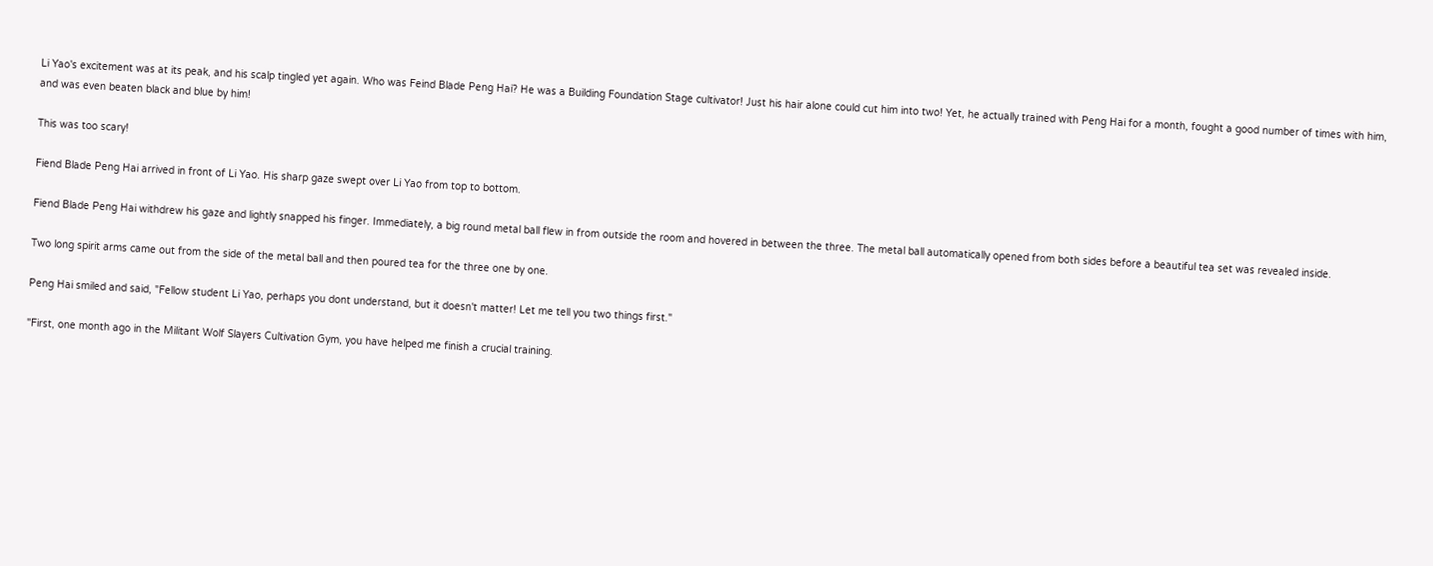Li Yao's excitement was at its peak, and his scalp tingled yet again. Who was Feind Blade Peng Hai? He was a Building Foundation Stage cultivator! Just his hair alone could cut him into two! Yet, he actually trained with Peng Hai for a month, fought a good number of times with him, and was even beaten black and blue by him!

This was too scary!

Fiend Blade Peng Hai arrived in front of Li Yao. His sharp gaze swept over Li Yao from top to bottom.

Fiend Blade Peng Hai withdrew his gaze and lightly snapped his finger. Immediately, a big round metal ball flew in from outside the room and hovered in between the three. The metal ball automatically opened from both sides before a beautiful tea set was revealed inside.

Two long spirit arms came out from the side of the metal ball and then poured tea for the three one by one.

Peng Hai smiled and said, "Fellow student Li Yao, perhaps you dont understand, but it doesn't matter! Let me tell you two things first."

"First, one month ago in the Militant Wolf Slayers Cultivation Gym, you have helped me finish a crucial training.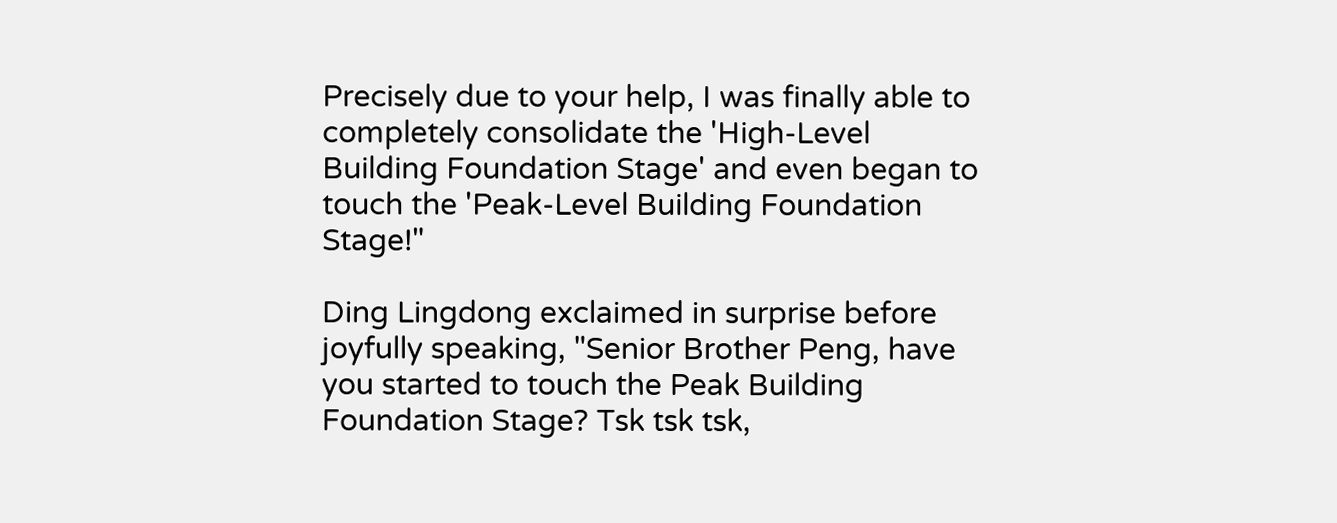Precisely due to your help, I was finally able to completely consolidate the 'High-Level Building Foundation Stage' and even began to touch the 'Peak-Level Building Foundation Stage!"

Ding Lingdong exclaimed in surprise before joyfully speaking, "Senior Brother Peng, have you started to touch the Peak Building Foundation Stage? Tsk tsk tsk,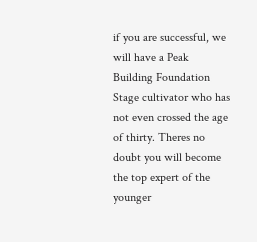if you are successful, we will have a Peak Building Foundation Stage cultivator who has not even crossed the age of thirty. Theres no doubt you will become the top expert of the younger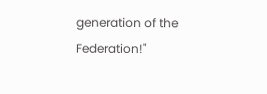generation of the Federation!"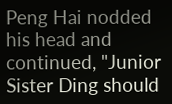Peng Hai nodded his head and continued, "Junior Sister Ding should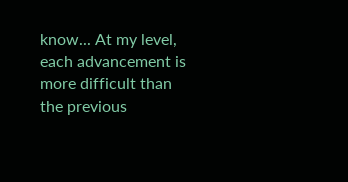know... At my level, each advancement is more difficult than the previous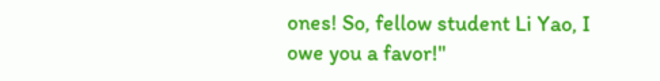ones! So, fellow student Li Yao, I owe you a favor!"